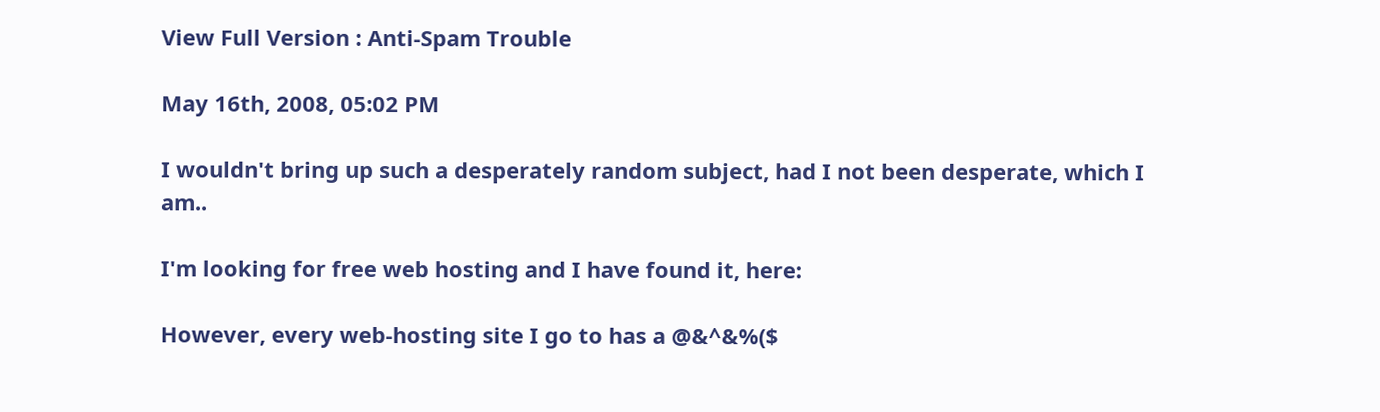View Full Version : Anti-Spam Trouble

May 16th, 2008, 05:02 PM

I wouldn't bring up such a desperately random subject, had I not been desperate, which I am..

I'm looking for free web hosting and I have found it, here:

However, every web-hosting site I go to has a @&^&%($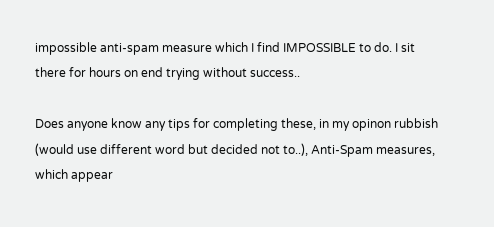impossible anti-spam measure which I find IMPOSSIBLE to do. I sit there for hours on end trying without success..

Does anyone know any tips for completing these, in my opinon rubbish (would use different word but decided not to..), Anti-Spam measures, which appear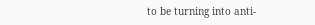to be turning into anti-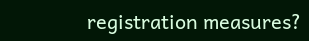registration measures?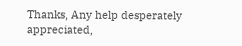Thanks, Any help desperately appreciated,